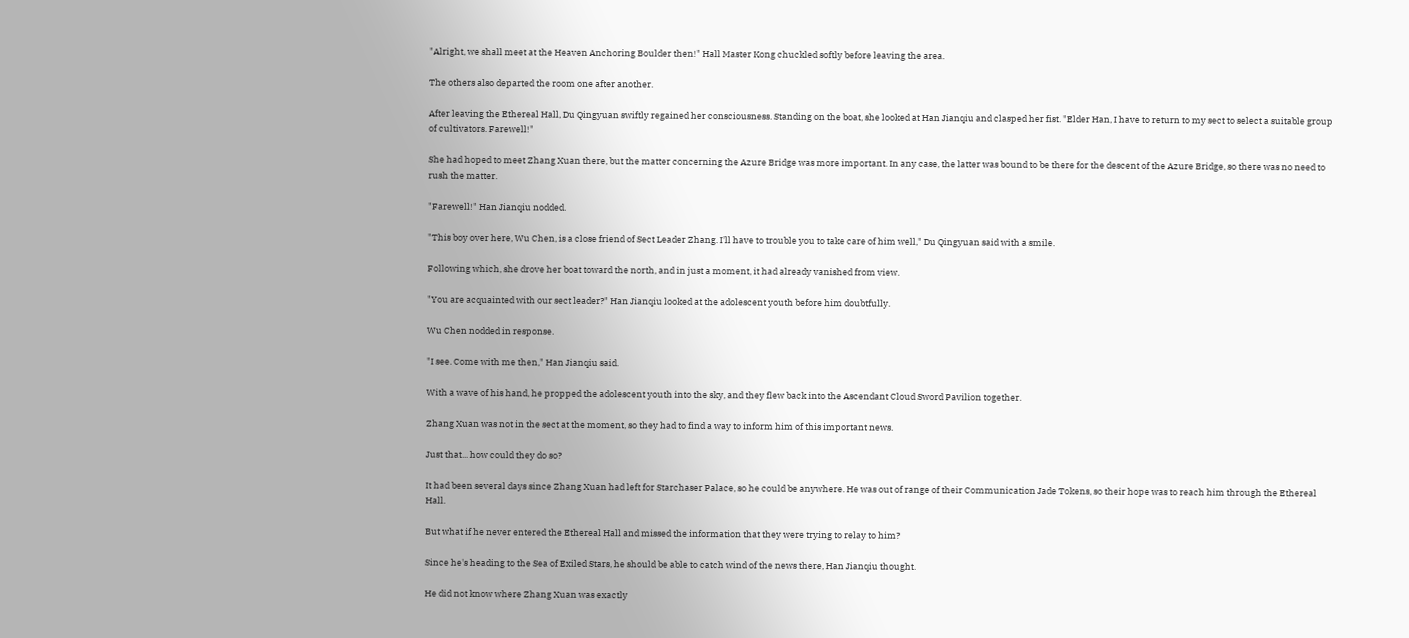"Alright, we shall meet at the Heaven Anchoring Boulder then!" Hall Master Kong chuckled softly before leaving the area.

The others also departed the room one after another.

After leaving the Ethereal Hall, Du Qingyuan swiftly regained her consciousness. Standing on the boat, she looked at Han Jianqiu and clasped her fist. "Elder Han, I have to return to my sect to select a suitable group of cultivators. Farewell!"

She had hoped to meet Zhang Xuan there, but the matter concerning the Azure Bridge was more important. In any case, the latter was bound to be there for the descent of the Azure Bridge, so there was no need to rush the matter.

"Farewell!" Han Jianqiu nodded.

"This boy over here, Wu Chen, is a close friend of Sect Leader Zhang. I'll have to trouble you to take care of him well," Du Qingyuan said with a smile.

Following which, she drove her boat toward the north, and in just a moment, it had already vanished from view.

"You are acquainted with our sect leader?" Han Jianqiu looked at the adolescent youth before him doubtfully.

Wu Chen nodded in response.

"I see. Come with me then," Han Jianqiu said.

With a wave of his hand, he propped the adolescent youth into the sky, and they flew back into the Ascendant Cloud Sword Pavilion together.

Zhang Xuan was not in the sect at the moment, so they had to find a way to inform him of this important news.

Just that... how could they do so?

It had been several days since Zhang Xuan had left for Starchaser Palace, so he could be anywhere. He was out of range of their Communication Jade Tokens, so their hope was to reach him through the Ethereal Hall.

But what if he never entered the Ethereal Hall and missed the information that they were trying to relay to him?

Since he's heading to the Sea of Exiled Stars, he should be able to catch wind of the news there, Han Jianqiu thought.

He did not know where Zhang Xuan was exactly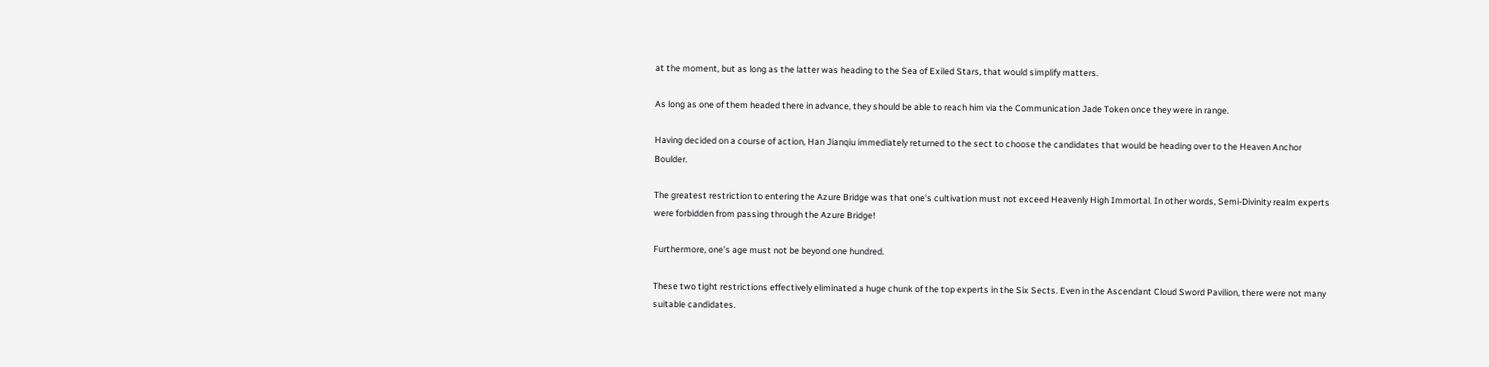at the moment, but as long as the latter was heading to the Sea of Exiled Stars, that would simplify matters.

As long as one of them headed there in advance, they should be able to reach him via the Communication Jade Token once they were in range.

Having decided on a course of action, Han Jianqiu immediately returned to the sect to choose the candidates that would be heading over to the Heaven Anchor Boulder.

The greatest restriction to entering the Azure Bridge was that one's cultivation must not exceed Heavenly High Immortal. In other words, Semi-Divinity realm experts were forbidden from passing through the Azure Bridge!

Furthermore, one's age must not be beyond one hundred.

These two tight restrictions effectively eliminated a huge chunk of the top experts in the Six Sects. Even in the Ascendant Cloud Sword Pavilion, there were not many suitable candidates.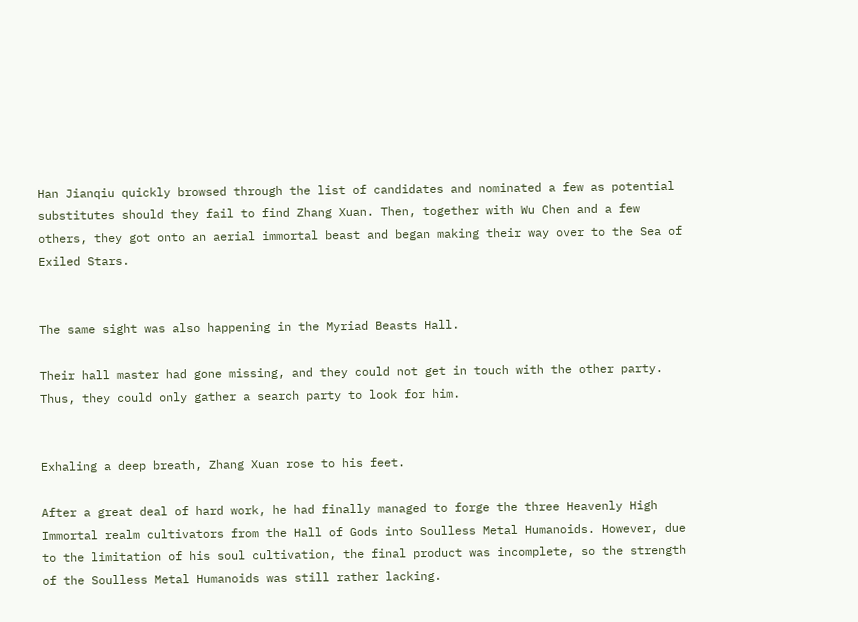Han Jianqiu quickly browsed through the list of candidates and nominated a few as potential substitutes should they fail to find Zhang Xuan. Then, together with Wu Chen and a few others, they got onto an aerial immortal beast and began making their way over to the Sea of Exiled Stars.


The same sight was also happening in the Myriad Beasts Hall.

Their hall master had gone missing, and they could not get in touch with the other party. Thus, they could only gather a search party to look for him.


Exhaling a deep breath, Zhang Xuan rose to his feet.

After a great deal of hard work, he had finally managed to forge the three Heavenly High Immortal realm cultivators from the Hall of Gods into Soulless Metal Humanoids. However, due to the limitation of his soul cultivation, the final product was incomplete, so the strength of the Soulless Metal Humanoids was still rather lacking.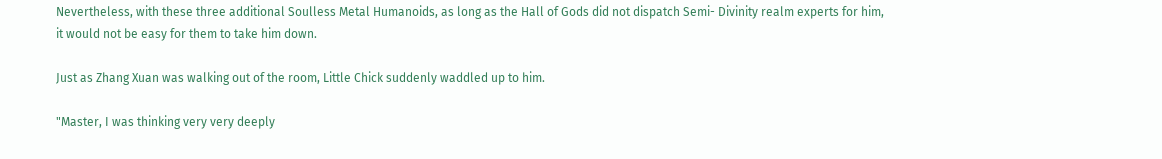Nevertheless, with these three additional Soulless Metal Humanoids, as long as the Hall of Gods did not dispatch Semi- Divinity realm experts for him, it would not be easy for them to take him down.

Just as Zhang Xuan was walking out of the room, Little Chick suddenly waddled up to him.

"Master, I was thinking very very deeply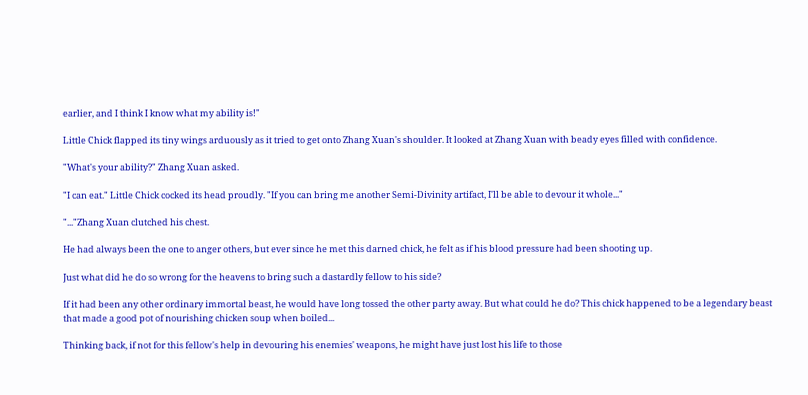earlier, and I think I know what my ability is!"

Little Chick flapped its tiny wings arduously as it tried to get onto Zhang Xuan's shoulder. It looked at Zhang Xuan with beady eyes filled with confidence.

"What's your ability?" Zhang Xuan asked.

"I can eat." Little Chick cocked its head proudly. "If you can bring me another Semi-Divinity artifact, I'll be able to devour it whole..."

"..."Zhang Xuan clutched his chest.

He had always been the one to anger others, but ever since he met this darned chick, he felt as if his blood pressure had been shooting up.

Just what did he do so wrong for the heavens to bring such a dastardly fellow to his side?

If it had been any other ordinary immortal beast, he would have long tossed the other party away. But what could he do? This chick happened to be a legendary beast that made a good pot of nourishing chicken soup when boiled...

Thinking back, if not for this fellow's help in devouring his enemies' weapons, he might have just lost his life to those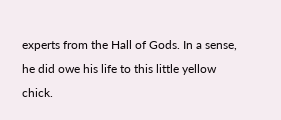experts from the Hall of Gods. In a sense, he did owe his life to this little yellow chick.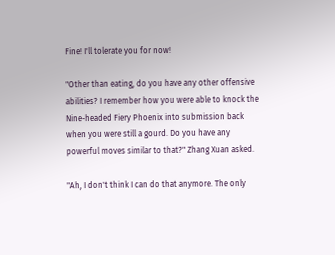Fine! I'll tolerate you for now!

"Other than eating, do you have any other offensive abilities? I remember how you were able to knock the Nine-headed Fiery Phoenix into submission back when you were still a gourd. Do you have any powerful moves similar to that?" Zhang Xuan asked.

"Ah, I don't think I can do that anymore. The only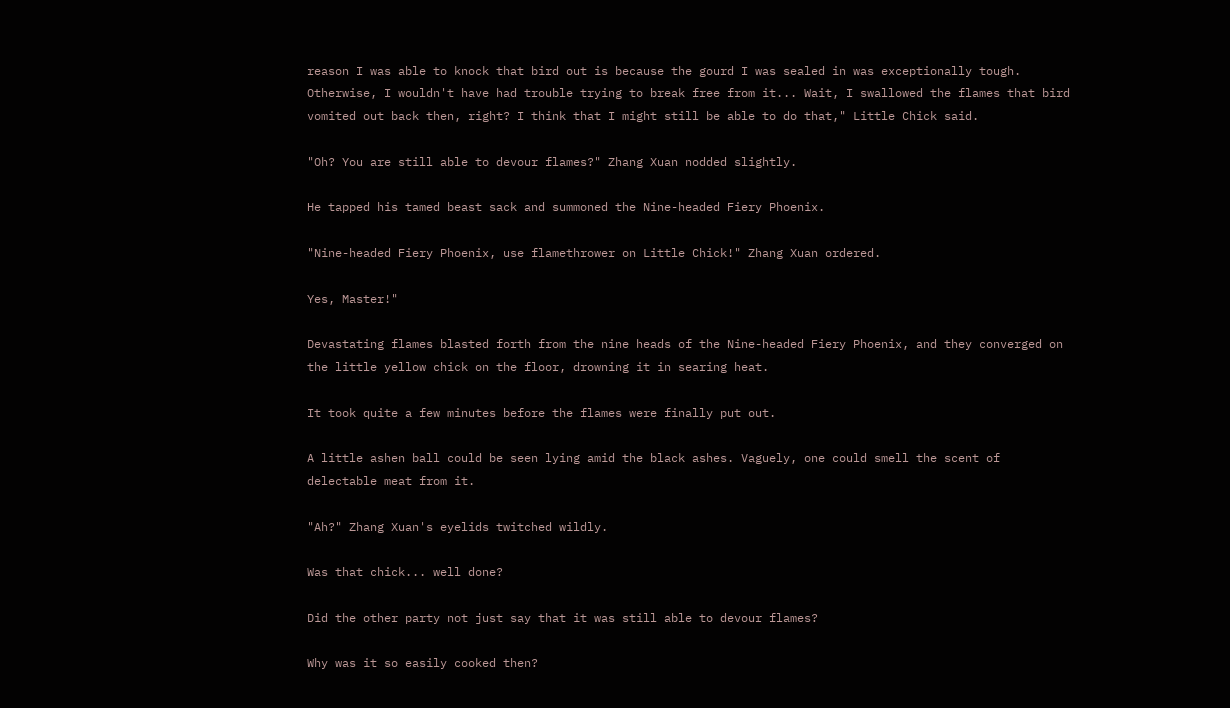reason I was able to knock that bird out is because the gourd I was sealed in was exceptionally tough. Otherwise, I wouldn't have had trouble trying to break free from it... Wait, I swallowed the flames that bird vomited out back then, right? I think that I might still be able to do that," Little Chick said.

"Oh? You are still able to devour flames?" Zhang Xuan nodded slightly.

He tapped his tamed beast sack and summoned the Nine-headed Fiery Phoenix.

"Nine-headed Fiery Phoenix, use flamethrower on Little Chick!" Zhang Xuan ordered.

Yes, Master!"

Devastating flames blasted forth from the nine heads of the Nine-headed Fiery Phoenix, and they converged on the little yellow chick on the floor, drowning it in searing heat.

It took quite a few minutes before the flames were finally put out.

A little ashen ball could be seen lying amid the black ashes. Vaguely, one could smell the scent of delectable meat from it.

"Ah?" Zhang Xuan's eyelids twitched wildly.

Was that chick... well done?

Did the other party not just say that it was still able to devour flames?

Why was it so easily cooked then?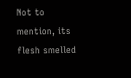Not to mention, its flesh smelled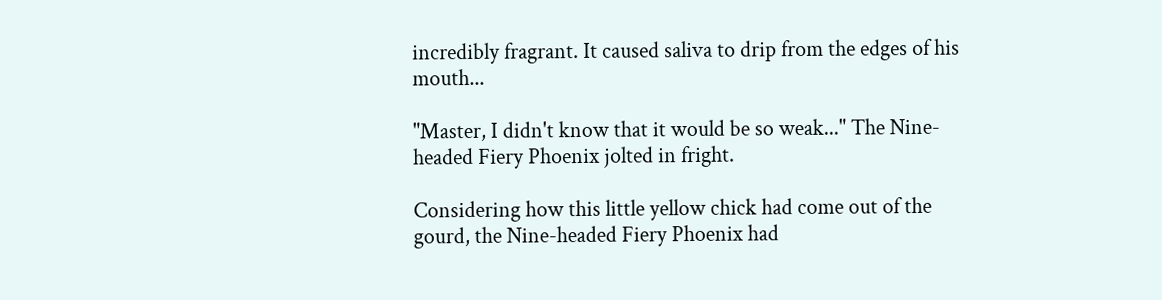incredibly fragrant. It caused saliva to drip from the edges of his mouth...

"Master, I didn't know that it would be so weak..." The Nine-headed Fiery Phoenix jolted in fright.

Considering how this little yellow chick had come out of the gourd, the Nine-headed Fiery Phoenix had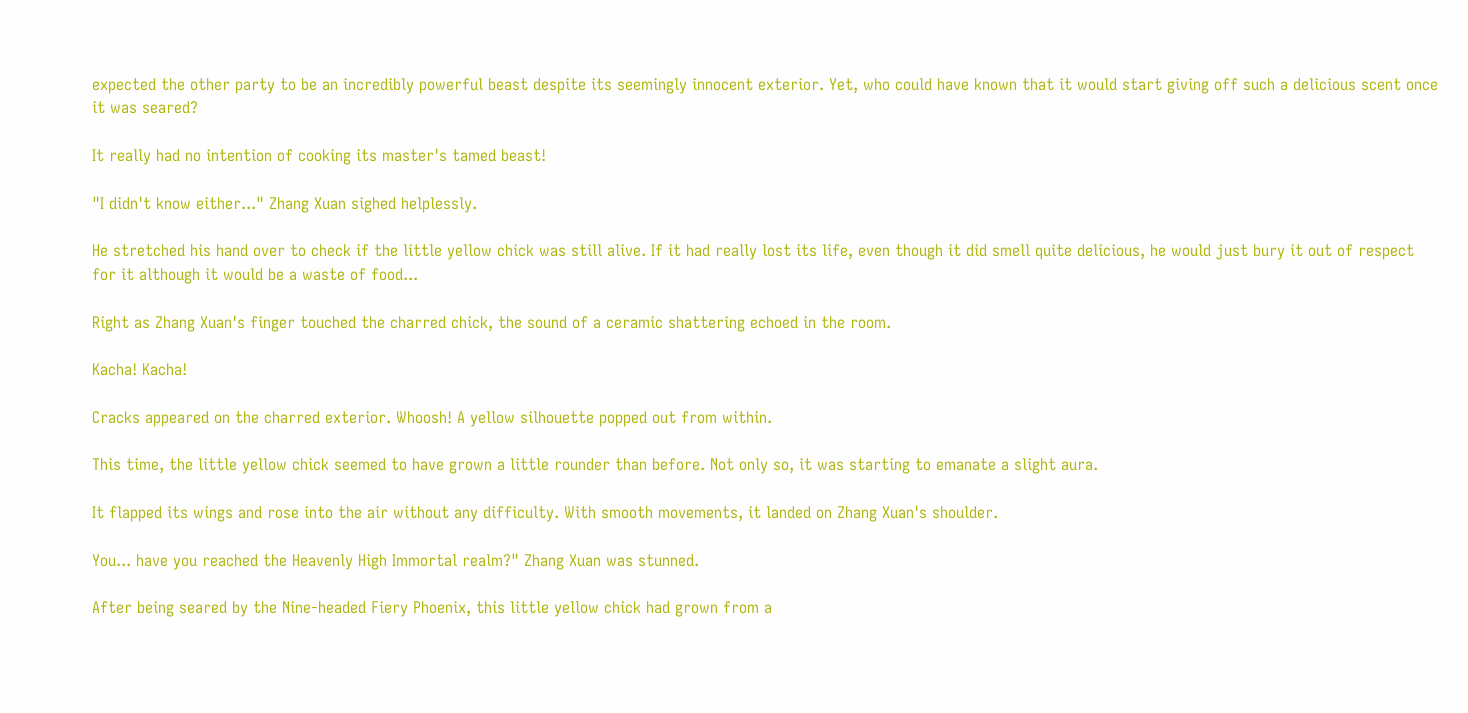expected the other party to be an incredibly powerful beast despite its seemingly innocent exterior. Yet, who could have known that it would start giving off such a delicious scent once it was seared?

It really had no intention of cooking its master's tamed beast!

"I didn't know either..." Zhang Xuan sighed helplessly.

He stretched his hand over to check if the little yellow chick was still alive. If it had really lost its life, even though it did smell quite delicious, he would just bury it out of respect for it although it would be a waste of food...

Right as Zhang Xuan's finger touched the charred chick, the sound of a ceramic shattering echoed in the room.

Kacha! Kacha!

Cracks appeared on the charred exterior. Whoosh! A yellow silhouette popped out from within.

This time, the little yellow chick seemed to have grown a little rounder than before. Not only so, it was starting to emanate a slight aura.

It flapped its wings and rose into the air without any difficulty. With smooth movements, it landed on Zhang Xuan's shoulder.

You... have you reached the Heavenly High Immortal realm?" Zhang Xuan was stunned.

After being seared by the Nine-headed Fiery Phoenix, this little yellow chick had grown from a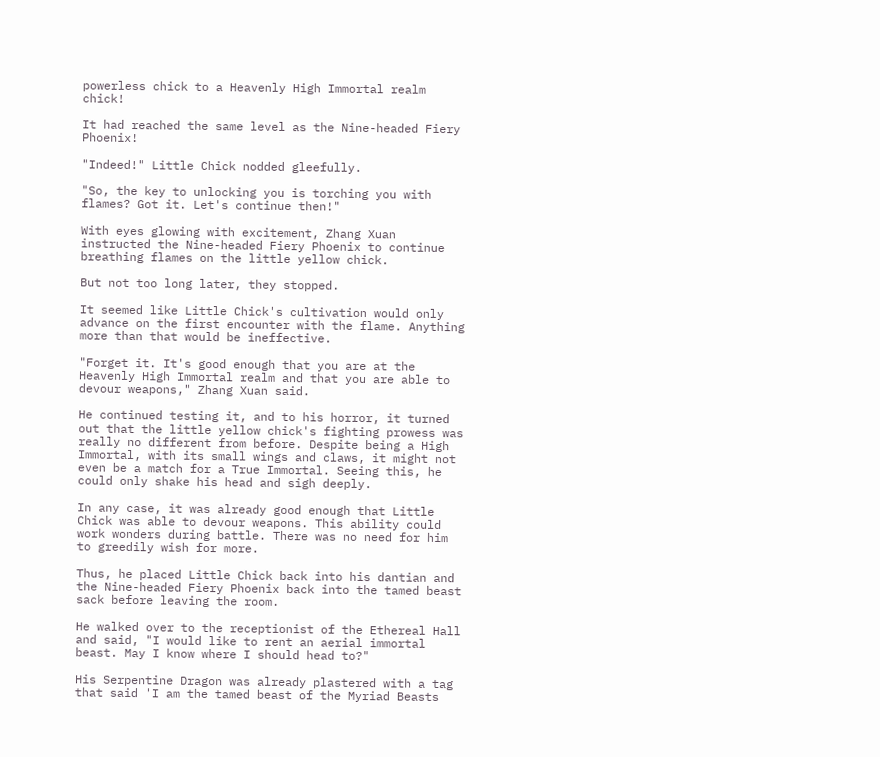powerless chick to a Heavenly High Immortal realm chick!

It had reached the same level as the Nine-headed Fiery Phoenix!

"Indeed!" Little Chick nodded gleefully.

"So, the key to unlocking you is torching you with flames? Got it. Let's continue then!"

With eyes glowing with excitement, Zhang Xuan instructed the Nine-headed Fiery Phoenix to continue breathing flames on the little yellow chick.

But not too long later, they stopped.

It seemed like Little Chick's cultivation would only advance on the first encounter with the flame. Anything more than that would be ineffective.

"Forget it. It's good enough that you are at the Heavenly High Immortal realm and that you are able to devour weapons," Zhang Xuan said.

He continued testing it, and to his horror, it turned out that the little yellow chick's fighting prowess was really no different from before. Despite being a High Immortal, with its small wings and claws, it might not even be a match for a True Immortal. Seeing this, he could only shake his head and sigh deeply.

In any case, it was already good enough that Little Chick was able to devour weapons. This ability could work wonders during battle. There was no need for him to greedily wish for more.

Thus, he placed Little Chick back into his dantian and the Nine-headed Fiery Phoenix back into the tamed beast sack before leaving the room.

He walked over to the receptionist of the Ethereal Hall and said, "I would like to rent an aerial immortal beast. May I know where I should head to?"

His Serpentine Dragon was already plastered with a tag that said 'I am the tamed beast of the Myriad Beasts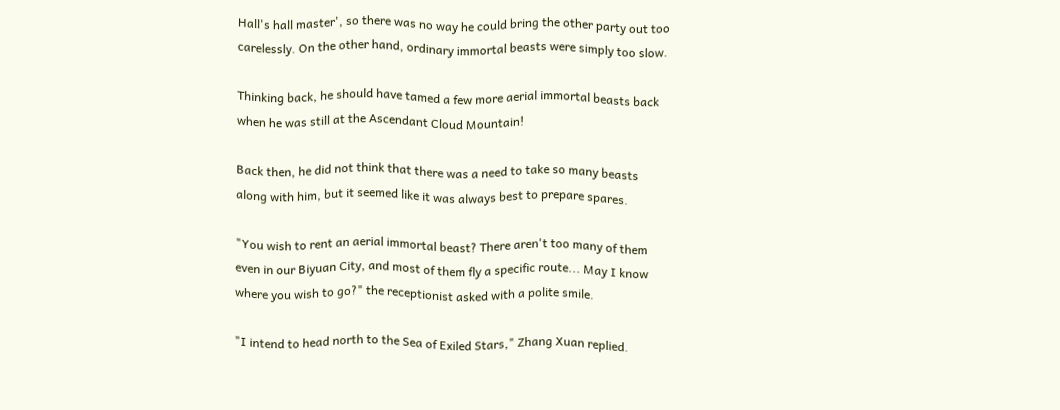Hall's hall master', so there was no way he could bring the other party out too carelessly. On the other hand, ordinary immortal beasts were simply too slow.

Thinking back, he should have tamed a few more aerial immortal beasts back when he was still at the Ascendant Cloud Mountain!

Back then, he did not think that there was a need to take so many beasts along with him, but it seemed like it was always best to prepare spares.

"You wish to rent an aerial immortal beast? There aren't too many of them even in our Biyuan City, and most of them fly a specific route... May I know where you wish to go?" the receptionist asked with a polite smile.

"I intend to head north to the Sea of Exiled Stars," Zhang Xuan replied.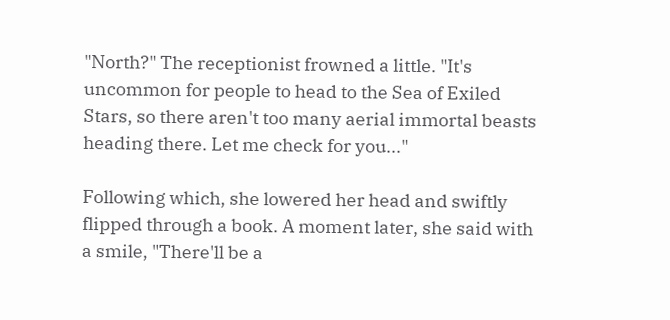"North?" The receptionist frowned a little. "It's uncommon for people to head to the Sea of Exiled Stars, so there aren't too many aerial immortal beasts heading there. Let me check for you..."

Following which, she lowered her head and swiftly flipped through a book. A moment later, she said with a smile, "There'll be a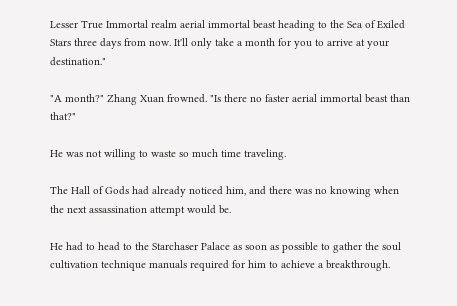Lesser True Immortal realm aerial immortal beast heading to the Sea of Exiled Stars three days from now. It'll only take a month for you to arrive at your destination."

"A month?" Zhang Xuan frowned. "Is there no faster aerial immortal beast than that?"

He was not willing to waste so much time traveling.

The Hall of Gods had already noticed him, and there was no knowing when the next assassination attempt would be.

He had to head to the Starchaser Palace as soon as possible to gather the soul cultivation technique manuals required for him to achieve a breakthrough.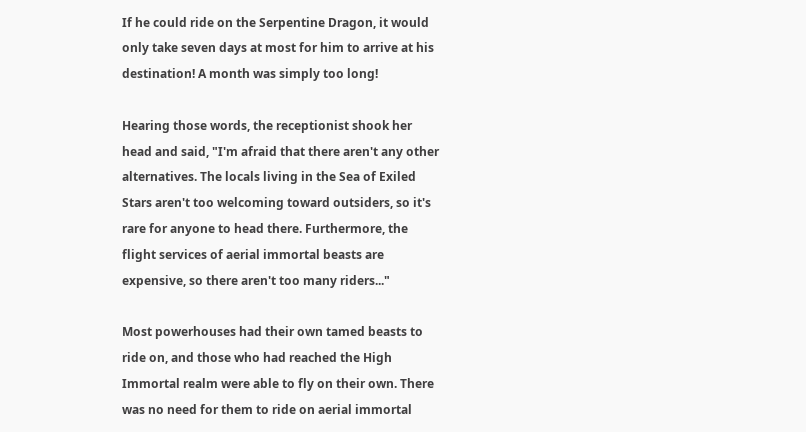If he could ride on the Serpentine Dragon, it would only take seven days at most for him to arrive at his destination! A month was simply too long!

Hearing those words, the receptionist shook her head and said, "I'm afraid that there aren't any other alternatives. The locals living in the Sea of Exiled Stars aren't too welcoming toward outsiders, so it's rare for anyone to head there. Furthermore, the flight services of aerial immortal beasts are expensive, so there aren't too many riders..."

Most powerhouses had their own tamed beasts to ride on, and those who had reached the High Immortal realm were able to fly on their own. There was no need for them to ride on aerial immortal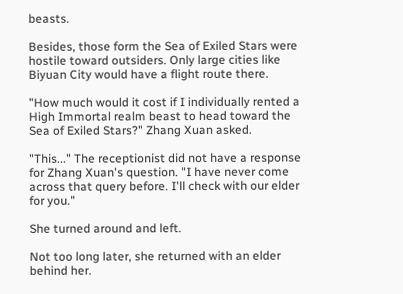beasts.

Besides, those form the Sea of Exiled Stars were hostile toward outsiders. Only large cities like Biyuan City would have a flight route there.

"How much would it cost if I individually rented a High Immortal realm beast to head toward the Sea of Exiled Stars?" Zhang Xuan asked.

"This..." The receptionist did not have a response for Zhang Xuan's question. "I have never come across that query before. I'll check with our elder for you."

She turned around and left.

Not too long later, she returned with an elder behind her.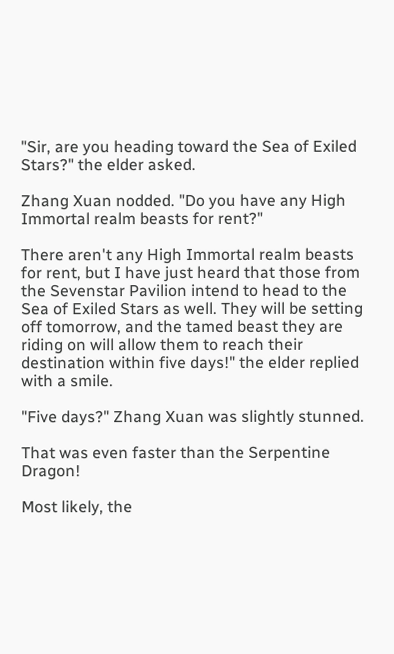"Sir, are you heading toward the Sea of Exiled Stars?" the elder asked.

Zhang Xuan nodded. "Do you have any High Immortal realm beasts for rent?"

There aren't any High Immortal realm beasts for rent, but I have just heard that those from the Sevenstar Pavilion intend to head to the Sea of Exiled Stars as well. They will be setting off tomorrow, and the tamed beast they are riding on will allow them to reach their destination within five days!" the elder replied with a smile.

"Five days?" Zhang Xuan was slightly stunned.

That was even faster than the Serpentine Dragon!

Most likely, the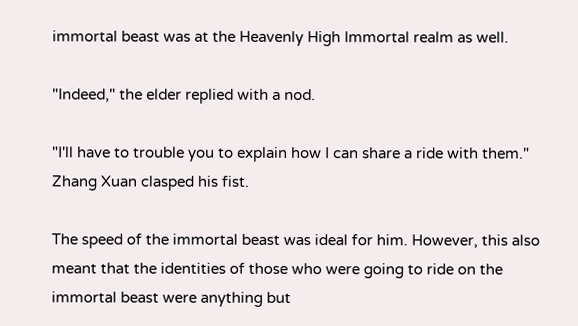immortal beast was at the Heavenly High Immortal realm as well.

"Indeed," the elder replied with a nod.

"I'll have to trouble you to explain how I can share a ride with them." Zhang Xuan clasped his fist.

The speed of the immortal beast was ideal for him. However, this also meant that the identities of those who were going to ride on the immortal beast were anything but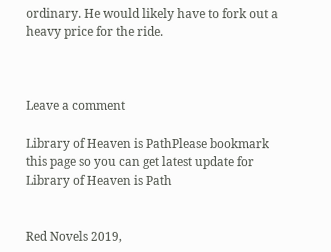ordinary. He would likely have to fork out a heavy price for the ride.



Leave a comment

Library of Heaven is PathPlease bookmark this page so you can get latest update for Library of Heaven is Path


Red Novels 2019,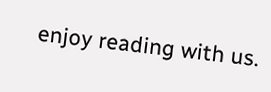enjoy reading with us.